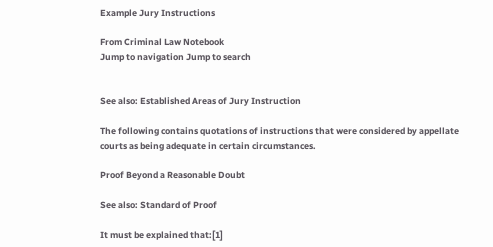Example Jury Instructions

From Criminal Law Notebook
Jump to navigation Jump to search


See also: Established Areas of Jury Instruction

The following contains quotations of instructions that were considered by appellate courts as being adequate in certain circumstances.

Proof Beyond a Reasonable Doubt

See also: Standard of Proof

It must be explained that:[1]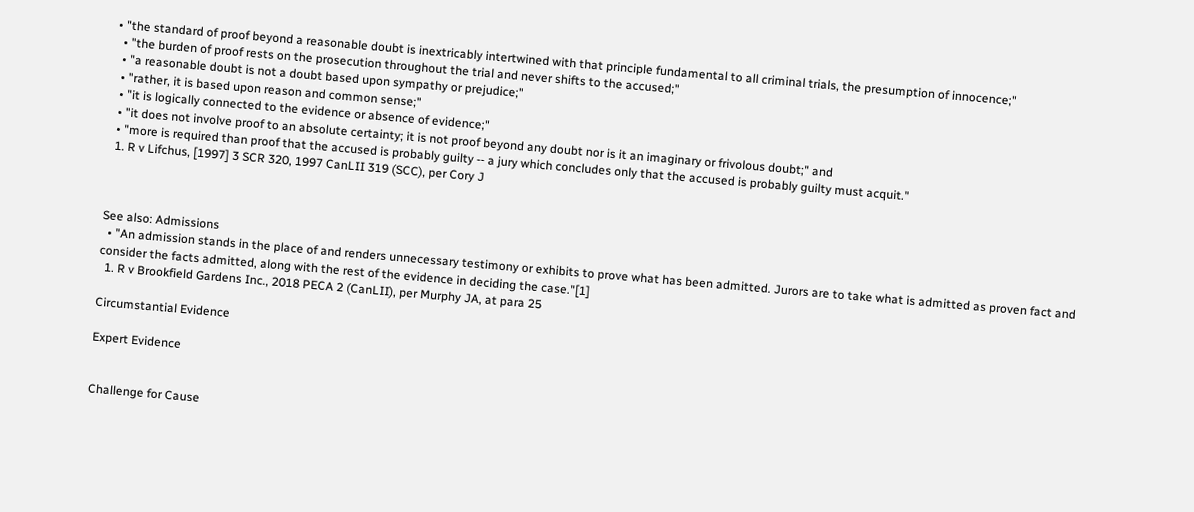• "the standard of proof beyond a reasonable doubt is inextricably intertwined with that principle fundamental to all criminal trials, the presumption of innocence;"
  • "the burden of proof rests on the prosecution throughout the trial and never shifts to the accused;"
  • "a reasonable doubt is not a doubt based upon sympathy or prejudice;"
  • "rather, it is based upon reason and common sense;"
  • "it is logically connected to the evidence or absence of evidence;"
  • "it does not involve proof to an absolute certainty; it is not proof beyond any doubt nor is it an imaginary or frivolous doubt;" and
  • "more is required than proof that the accused is probably guilty ‑‑ a jury which concludes only that the accused is probably guilty must acquit."
  1. R v Lifchus, [1997] 3 SCR 320, 1997 CanLII 319 (SCC), per Cory J



See also: Admissions
  • "An admission stands in the place of and renders unnecessary testimony or exhibits to prove what has been admitted. Jurors are to take what is admitted as proven fact and consider the facts admitted, along with the rest of the evidence in deciding the case."[1]
  1. R v Brookfield Gardens Inc., 2018 PECA 2 (CanLII), per Murphy JA, at para 25

Circumstantial Evidence

Expert Evidence


Challenge for Cause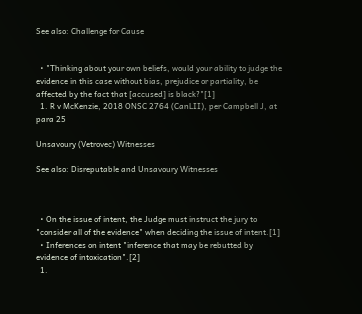See also: Challenge for Cause


  • "Thinking about your own beliefs, would your ability to judge the evidence in this case without bias, prejudice or partiality, be affected by the fact that [accused] is black?"[1]
  1. R v McKenzie, 2018 ONSC 2764 (CanLII), per Campbell J, at para 25

Unsavoury (Vetrovec) Witnesses

See also: Disreputable and Unsavoury Witnesses



  • On the issue of intent, the Judge must instruct the jury to "consider all of the evidence" when deciding the issue of intent.[1]
  • Inferences on intent "inference that may be rebutted by evidence of intoxication".[2]
  1.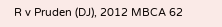R v Pruden (DJ), 2012 MBCA 62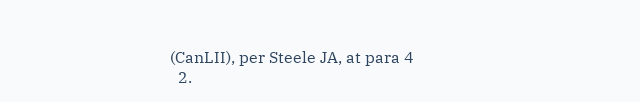(CanLII), per Steele JA, at para 4
  2.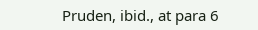Pruden, ibid., at para 6